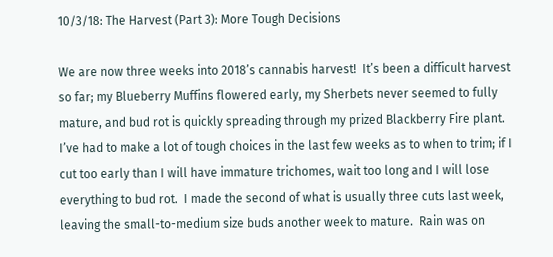10/3/18: The Harvest (Part 3): More Tough Decisions

We are now three weeks into 2018’s cannabis harvest!  It’s been a difficult harvest so far; my Blueberry Muffins flowered early, my Sherbets never seemed to fully mature, and bud rot is quickly spreading through my prized Blackberry Fire plant.  I’ve had to make a lot of tough choices in the last few weeks as to when to trim; if I cut too early than I will have immature trichomes, wait too long and I will lose everything to bud rot.  I made the second of what is usually three cuts last week, leaving the small-to-medium size buds another week to mature.  Rain was on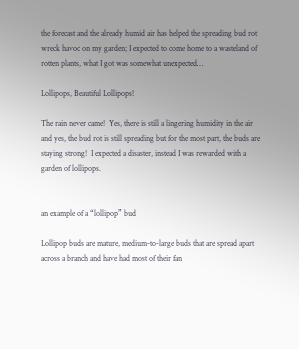the forecast and the already humid air has helped the spreading bud rot wreck havoc on my garden; I expected to come home to a wasteland of rotten plants, what I got was somewhat unexpected…

Lollipops, Beautiful Lollipops!

The rain never came!  Yes, there is still a lingering humidity in the air and yes, the bud rot is still spreading but for the most part, the buds are staying strong!  I expected a disaster, instead I was rewarded with a garden of lollipops.


an example of a “lollipop” bud

Lollipop buds are mature, medium-to-large buds that are spread apart across a branch and have had most of their fan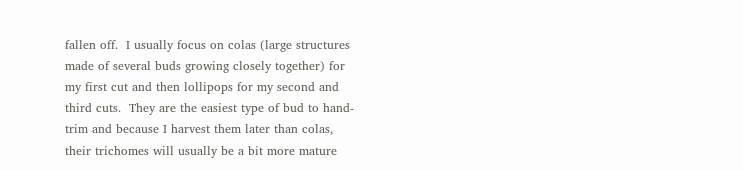fallen off.  I usually focus on colas (large structures made of several buds growing closely together) for my first cut and then lollipops for my second and third cuts.  They are the easiest type of bud to hand-trim and because I harvest them later than colas, their trichomes will usually be a bit more mature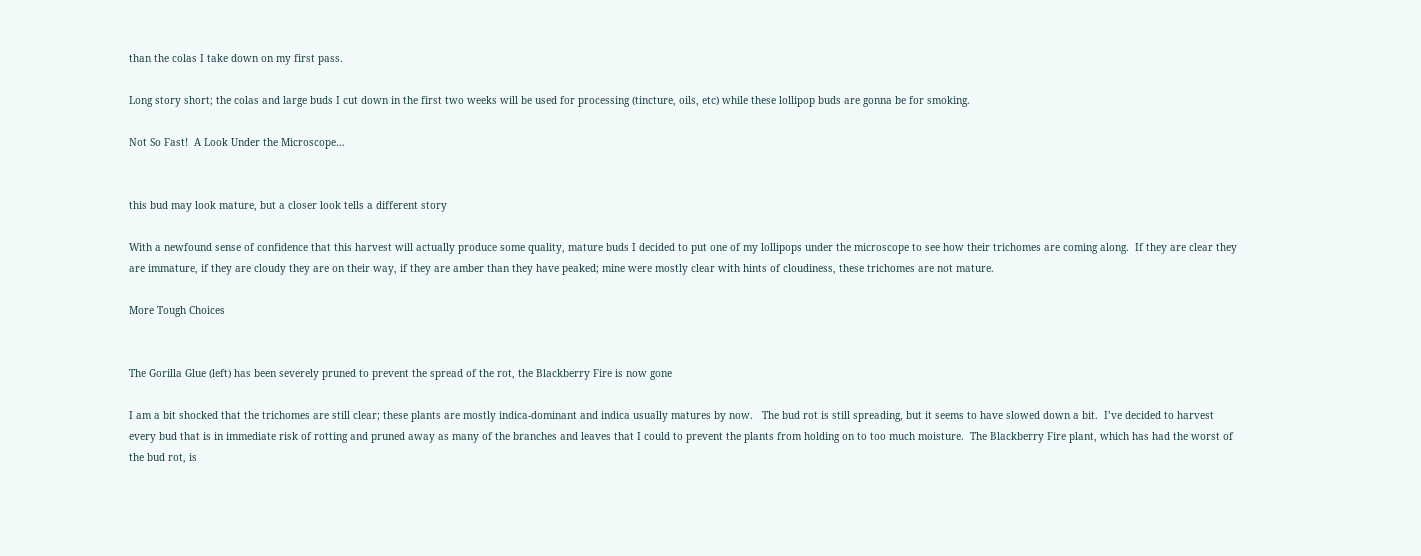than the colas I take down on my first pass.

Long story short; the colas and large buds I cut down in the first two weeks will be used for processing (tincture, oils, etc) while these lollipop buds are gonna be for smoking.

Not So Fast!  A Look Under the Microscope…


this bud may look mature, but a closer look tells a different story

With a newfound sense of confidence that this harvest will actually produce some quality, mature buds I decided to put one of my lollipops under the microscope to see how their trichomes are coming along.  If they are clear they are immature, if they are cloudy they are on their way, if they are amber than they have peaked; mine were mostly clear with hints of cloudiness, these trichomes are not mature.

More Tough Choices


The Gorilla Glue (left) has been severely pruned to prevent the spread of the rot, the Blackberry Fire is now gone

I am a bit shocked that the trichomes are still clear; these plants are mostly indica-dominant and indica usually matures by now.   The bud rot is still spreading, but it seems to have slowed down a bit.  I’ve decided to harvest every bud that is in immediate risk of rotting and pruned away as many of the branches and leaves that I could to prevent the plants from holding on to too much moisture.  The Blackberry Fire plant, which has had the worst of the bud rot, is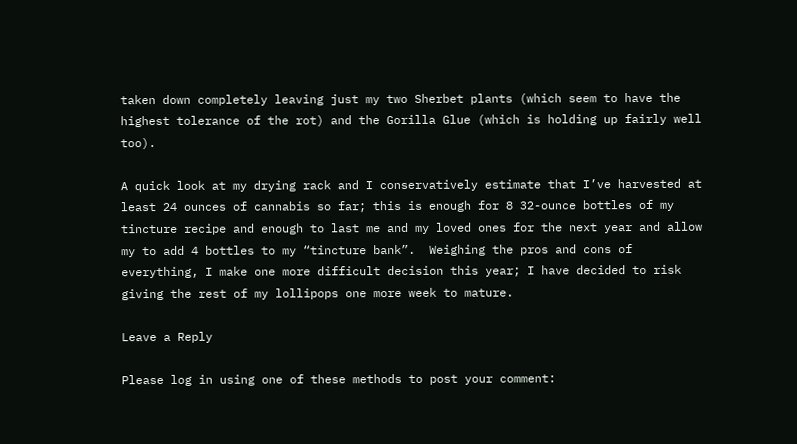taken down completely leaving just my two Sherbet plants (which seem to have the highest tolerance of the rot) and the Gorilla Glue (which is holding up fairly well too).

A quick look at my drying rack and I conservatively estimate that I’ve harvested at least 24 ounces of cannabis so far; this is enough for 8 32-ounce bottles of my tincture recipe and enough to last me and my loved ones for the next year and allow my to add 4 bottles to my “tincture bank”.  Weighing the pros and cons of everything, I make one more difficult decision this year; I have decided to risk giving the rest of my lollipops one more week to mature.

Leave a Reply

Please log in using one of these methods to post your comment: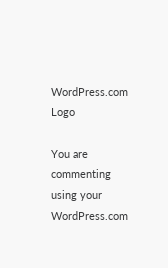WordPress.com Logo

You are commenting using your WordPress.com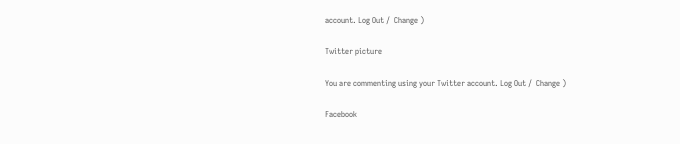account. Log Out /  Change )

Twitter picture

You are commenting using your Twitter account. Log Out /  Change )

Facebook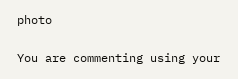photo

You are commenting using your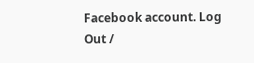Facebook account. Log Out /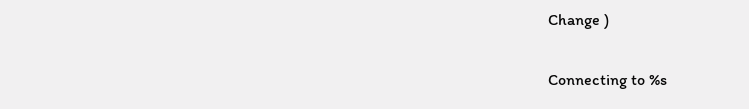Change )

Connecting to %s